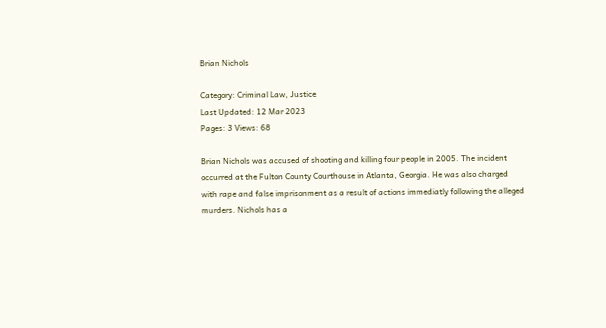Brian Nichols

Category: Criminal Law, Justice
Last Updated: 12 Mar 2023
Pages: 3 Views: 68

Brian Nichols was accused of shooting and killing four people in 2005. The incident occurred at the Fulton County Courthouse in Atlanta, Georgia. He was also charged with rape and false imprisonment as a result of actions immediatly following the alleged murders. Nichols has a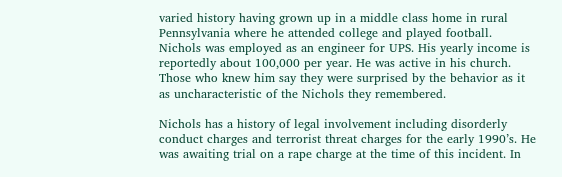varied history having grown up in a middle class home in rural Pennsylvania where he attended college and played football. Nichols was employed as an engineer for UPS. His yearly income is reportedly about 100,000 per year. He was active in his church. Those who knew him say they were surprised by the behavior as it as uncharacteristic of the Nichols they remembered.

Nichols has a history of legal involvement including disorderly conduct charges and terrorist threat charges for the early 1990’s. He was awaiting trial on a rape charge at the time of this incident. In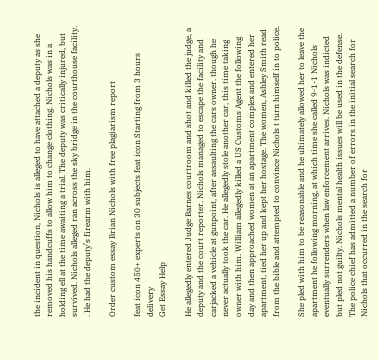the incident in question, Nichols is alleged to have attached a deputy as she removed his handcuffs to allow him to change clothing. Nichols was in a holding ell at the time awaiting a trial. The deputy was critically injured, but survived. Nichols alleged ran across the sky bridge in the courthouse facility. . He had the deputy’s firearm with him.

Order custom essay Brian Nichols with free plagiarism report

feat icon 450+ experts on 30 subjects feat icon Starting from 3 hours delivery
Get Essay Help

He allegedly entered Judge Barnes courtroom and shot and killed the judge, a deputy and the court reporter. Nichols managed to escape the facility and carjacked a vehicle at gunpoint, after assaulting the cars owner. though he never actually took the car. He allegedly stole another car, this time taking owner with him. William allegedly killed a US Customs Agent the following day and then approached women at an apartment complex and entered her apartment, tied her up and kept her hostage. The women, Ashley Smith read from the bible and attempted to convince Nichols t turn himself in to police.

She pled with him to be reasonable and he ultimately allowed her to leave the apartment he following morning, at which time she called 9-1-1 Nichols eventually surrenders when law enforcement arrives. Nichols was indicted but pled not guilty. Nichols mental health issues will be used in the defense. The police chief has admitted a number of errors in the initial search for Nichols that occurred in the search for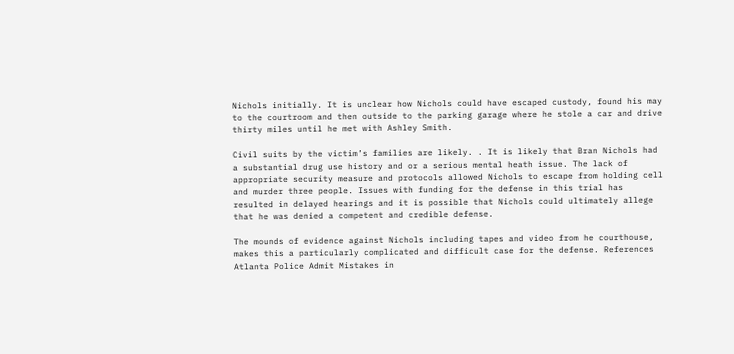Nichols initially. It is unclear how Nichols could have escaped custody, found his may to the courtroom and then outside to the parking garage where he stole a car and drive thirty miles until he met with Ashley Smith.

Civil suits by the victim’s families are likely. . It is likely that Bran Nichols had a substantial drug use history and or a serious mental heath issue. The lack of appropriate security measure and protocols allowed Nichols to escape from holding cell and murder three people. Issues with funding for the defense in this trial has resulted in delayed hearings and it is possible that Nichols could ultimately allege that he was denied a competent and credible defense.

The mounds of evidence against Nichols including tapes and video from he courthouse, makes this a particularly complicated and difficult case for the defense. References Atlanta Police Admit Mistakes in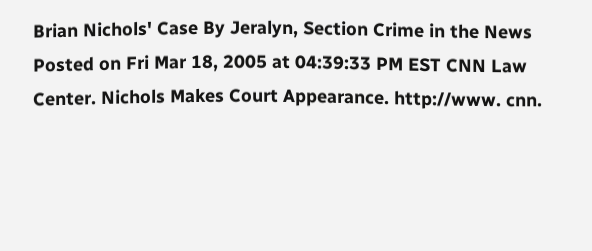Brian Nichols' Case By Jeralyn, Section Crime in the News Posted on Fri Mar 18, 2005 at 04:39:33 PM EST CNN Law Center. Nichols Makes Court Appearance. http://www. cnn.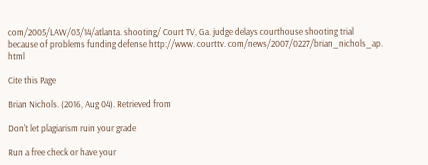com/2005/LAW/03/14/atlanta. shooting/ Court TV, Ga. judge delays courthouse shooting trial because of problems funding defense http://www. courttv. com/news/2007/0227/brian_nichols_ap. html

Cite this Page

Brian Nichols. (2016, Aug 04). Retrieved from

Don't let plagiarism ruin your grade

Run a free check or have your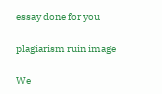essay done for you

plagiarism ruin image

We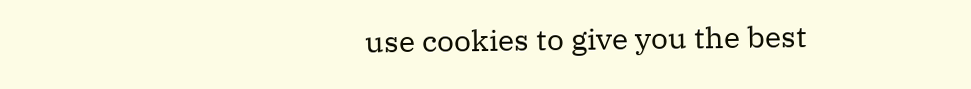use cookies to give you the best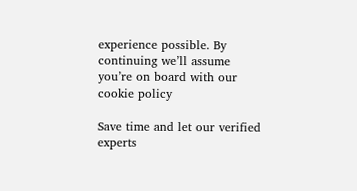experience possible. By continuing we’ll assume you’re on board with our cookie policy

Save time and let our verified experts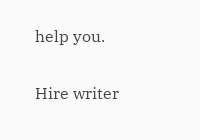help you.

Hire writer